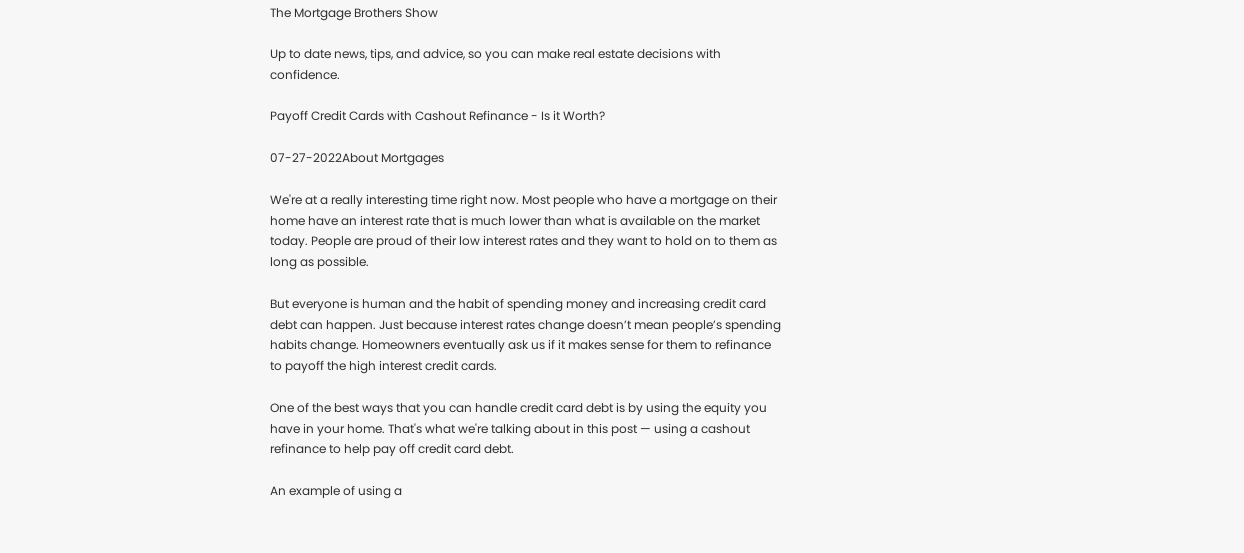The Mortgage Brothers Show

Up to date news, tips, and advice, so you can make real estate decisions with confidence.

Payoff Credit Cards with Cashout Refinance - Is it Worth?

07-27-2022About Mortgages

We're at a really interesting time right now. Most people who have a mortgage on their home have an interest rate that is much lower than what is available on the market today. People are proud of their low interest rates and they want to hold on to them as long as possible.

But everyone is human and the habit of spending money and increasing credit card debt can happen. Just because interest rates change doesn’t mean people’s spending habits change. Homeowners eventually ask us if it makes sense for them to refinance to payoff the high interest credit cards.

One of the best ways that you can handle credit card debt is by using the equity you have in your home. That's what we're talking about in this post — using a cashout refinance to help pay off credit card debt.

An example of using a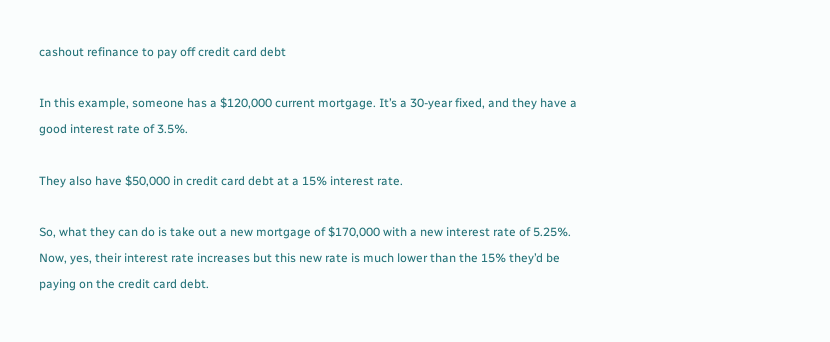cashout refinance to pay off credit card debt

In this example, someone has a $120,000 current mortgage. It’s a 30-year fixed, and they have a good interest rate of 3.5%.

They also have $50,000 in credit card debt at a 15% interest rate.

So, what they can do is take out a new mortgage of $170,000 with a new interest rate of 5.25%. Now, yes, their interest rate increases but this new rate is much lower than the 15% they’d be paying on the credit card debt.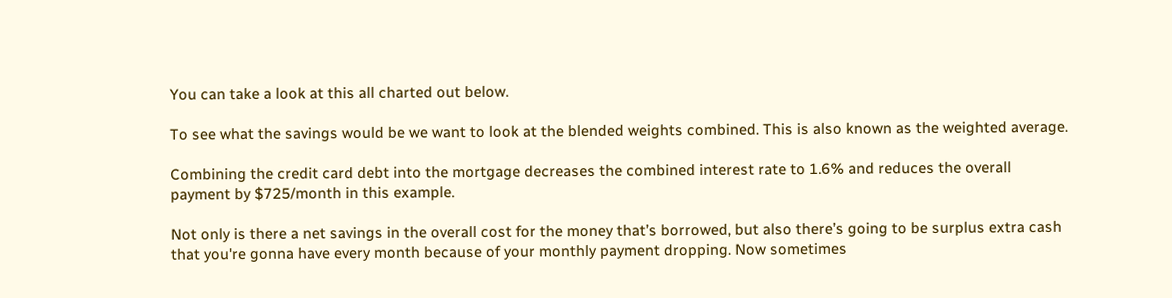You can take a look at this all charted out below.

To see what the savings would be we want to look at the blended weights combined. This is also known as the weighted average.

Combining the credit card debt into the mortgage decreases the combined interest rate to 1.6% and reduces the overall payment by $725/month in this example.

Not only is there a net savings in the overall cost for the money that’s borrowed, but also there’s going to be surplus extra cash that you're gonna have every month because of your monthly payment dropping. Now sometimes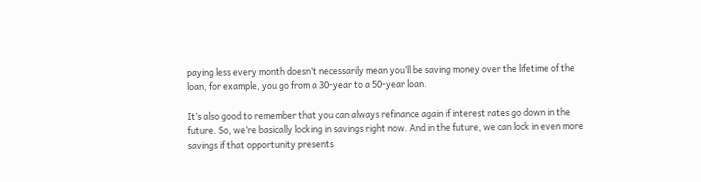paying less every month doesn’t necessarily mean you’ll be saving money over the lifetime of the loan, for example, you go from a 30-year to a 50-year loan.

It’s also good to remember that you can always refinance again if interest rates go down in the future. So, we’re basically locking in savings right now. And in the future, we can lock in even more savings if that opportunity presents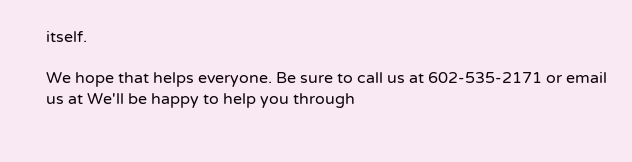itself.

We hope that helps everyone. Be sure to call us at 602-535-2171 or email us at We'll be happy to help you through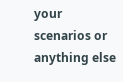your scenarios or anything else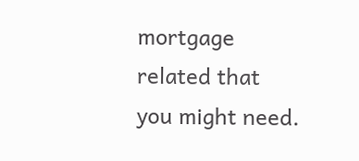mortgage related that you might need.